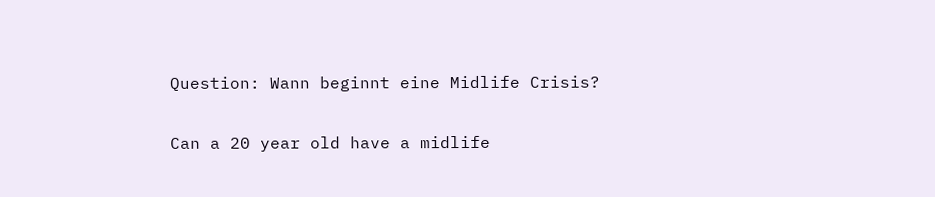Question: Wann beginnt eine Midlife Crisis?

Can a 20 year old have a midlife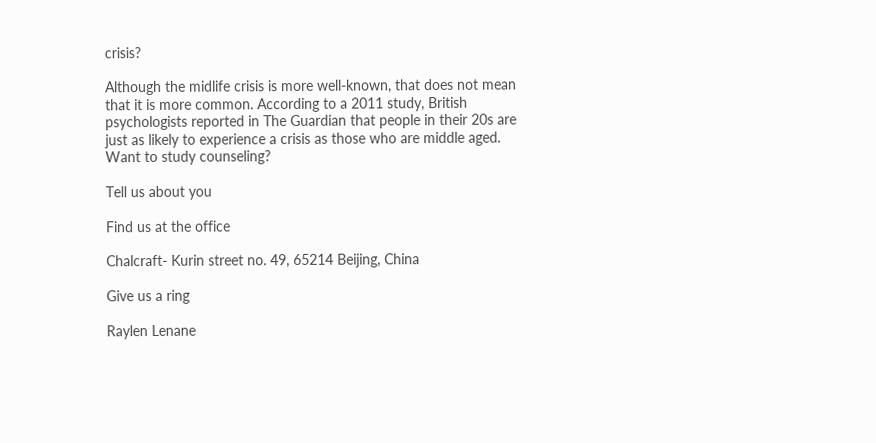crisis?

Although the midlife crisis is more well-known, that does not mean that it is more common. According to a 2011 study, British psychologists reported in The Guardian that people in their 20s are just as likely to experience a crisis as those who are middle aged. Want to study counseling?

Tell us about you

Find us at the office

Chalcraft- Kurin street no. 49, 65214 Beijing, China

Give us a ring

Raylen Lenane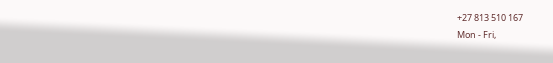+27 813 510 167
Mon - Fri,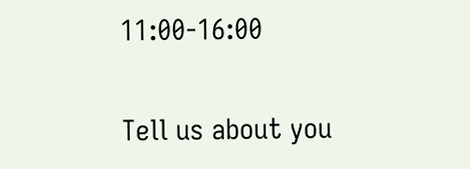11:00-16:00

Tell us about you